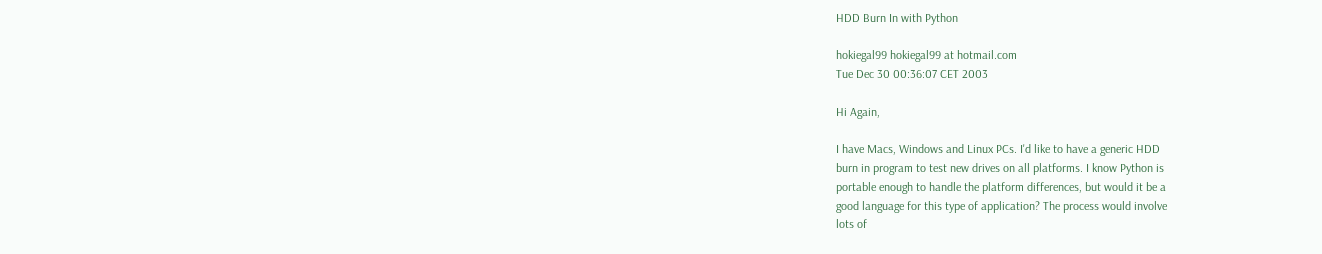HDD Burn In with Python

hokiegal99 hokiegal99 at hotmail.com
Tue Dec 30 00:36:07 CET 2003

Hi Again,

I have Macs, Windows and Linux PCs. I'd like to have a generic HDD
burn in program to test new drives on all platforms. I know Python is
portable enough to handle the platform differences, but would it be a
good language for this type of application? The process would involve
lots of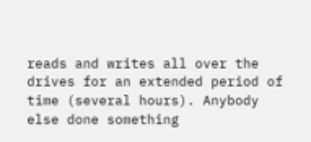reads and writes all over the drives for an extended period of
time (several hours). Anybody else done something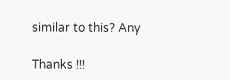similar to this? Any

Thanks !!!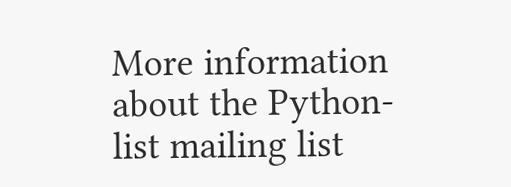More information about the Python-list mailing list